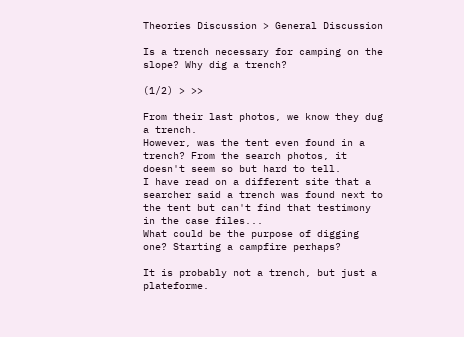Theories Discussion > General Discussion

Is a trench necessary for camping on the slope? Why dig a trench?

(1/2) > >>

From their last photos, we know they dug a trench.
However, was the tent even found in a trench? From the search photos, it doesn't seem so but hard to tell.
I have read on a different site that a searcher said a trench was found next to the tent but can't find that testimony in the case files...
What could be the purpose of digging one? Starting a campfire perhaps?

It is probably not a trench, but just a plateforme.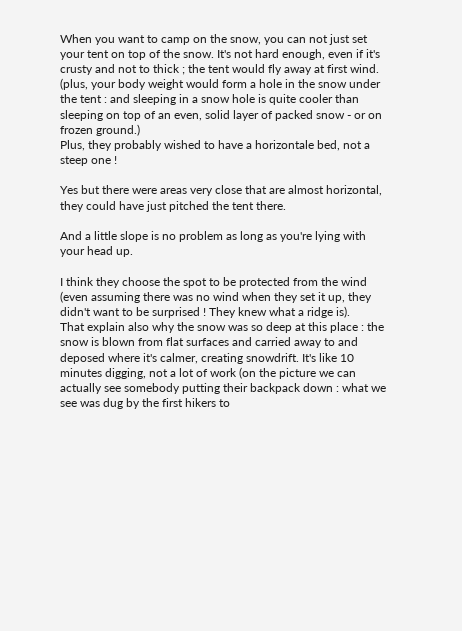When you want to camp on the snow, you can not just set your tent on top of the snow. It's not hard enough, even if it's crusty and not to thick ; the tent would fly away at first wind. (plus, your body weight would form a hole in the snow under the tent : and sleeping in a snow hole is quite cooler than sleeping on top of an even, solid layer of packed snow - or on frozen ground.)
Plus, they probably wished to have a horizontale bed, not a steep one !

Yes but there were areas very close that are almost horizontal, they could have just pitched the tent there.

And a little slope is no problem as long as you're lying with your head up.

I think they choose the spot to be protected from the wind (even assuming there was no wind when they set it up, they didn't want to be surprised ! They knew what a ridge is).
That explain also why the snow was so deep at this place : the snow is blown from flat surfaces and carried away to and deposed where it's calmer, creating snowdrift. It's like 10 minutes digging, not a lot of work (on the picture we can actually see somebody putting their backpack down : what we see was dug by the first hikers to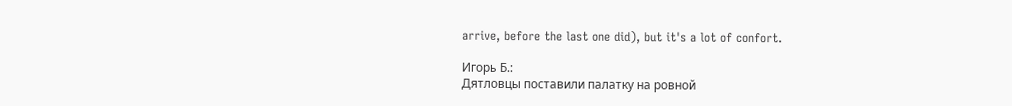arrive, before the last one did), but it's a lot of confort.

Игорь Б.:
Дятловцы поставили палатку на ровной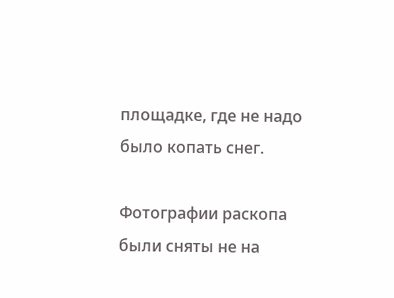площадке, где не надо было копать снег.

Фотографии раскопа были сняты не на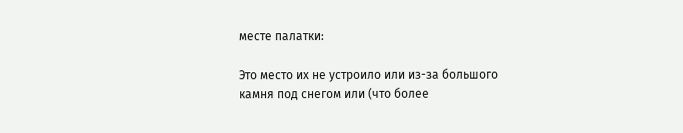месте палатки:

Это место их не устроило или из-за большого камня под снегом или (что более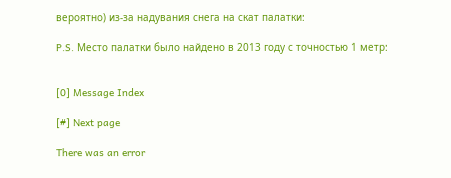вероятно) из-за надувания снега на скат палатки:

P.S. Место палатки было найдено в 2013 году с точностью 1 метр:


[0] Message Index

[#] Next page

There was an error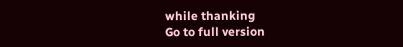while thanking
Go to full version